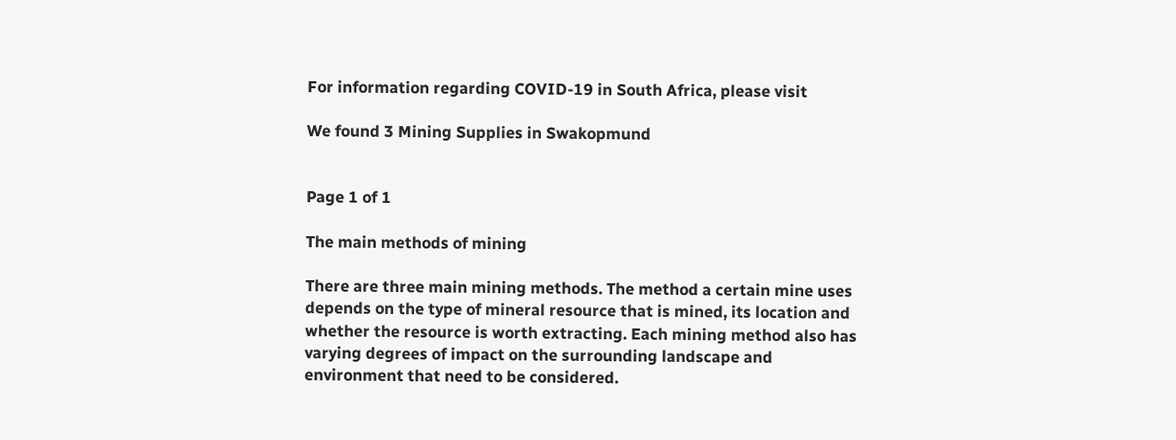For information regarding COVID-19 in South Africa, please visit

We found 3 Mining Supplies in Swakopmund


Page 1 of 1

The main methods of mining

There are three main mining methods. The method a certain mine uses depends on the type of mineral resource that is mined, its location and whether the resource is worth extracting. Each mining method also has varying degrees of impact on the surrounding landscape and environment that need to be considered.